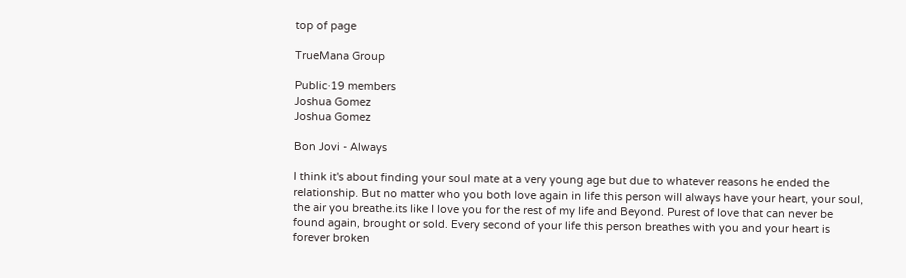top of page

TrueMana Group

Public·19 members
Joshua Gomez
Joshua Gomez

Bon Jovi - Always

I think it's about finding your soul mate at a very young age but due to whatever reasons he ended the relationship. But no matter who you both love again in life this person will always have your heart, your soul, the air you breathe.its like I love you for the rest of my life and Beyond. Purest of love that can never be found again, brought or sold. Every second of your life this person breathes with you and your heart is forever broken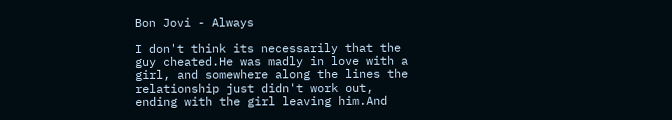Bon Jovi - Always

I don't think its necessarily that the guy cheated.He was madly in love with a girl, and somewhere along the lines the relationship just didn't work out, ending with the girl leaving him.And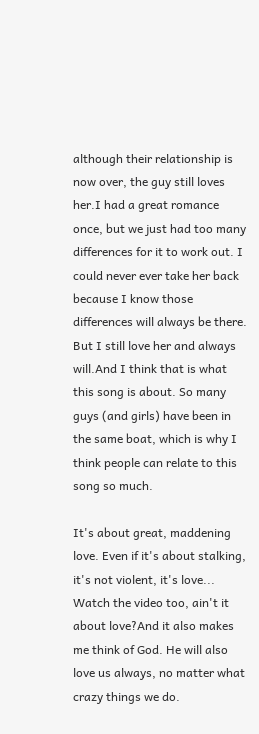although their relationship is now over, the guy still loves her.I had a great romance once, but we just had too many differences for it to work out. I could never ever take her back because I know those differences will always be there. But I still love her and always will.And I think that is what this song is about. So many guys (and girls) have been in the same boat, which is why I think people can relate to this song so much.

It's about great, maddening love. Even if it's about stalking, it's not violent, it's love... Watch the video too, ain't it about love?And it also makes me think of God. He will also love us always, no matter what crazy things we do.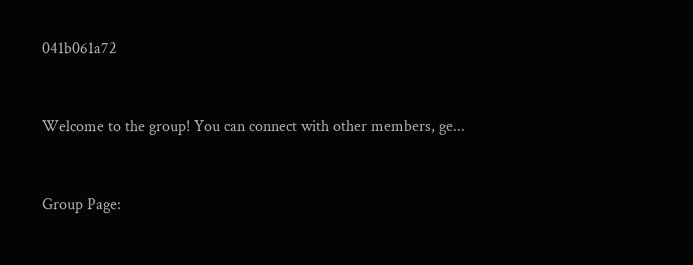041b061a72


Welcome to the group! You can connect with other members, ge...


Group Page: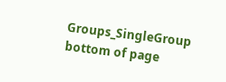Groups_SingleGroup
bottom of page